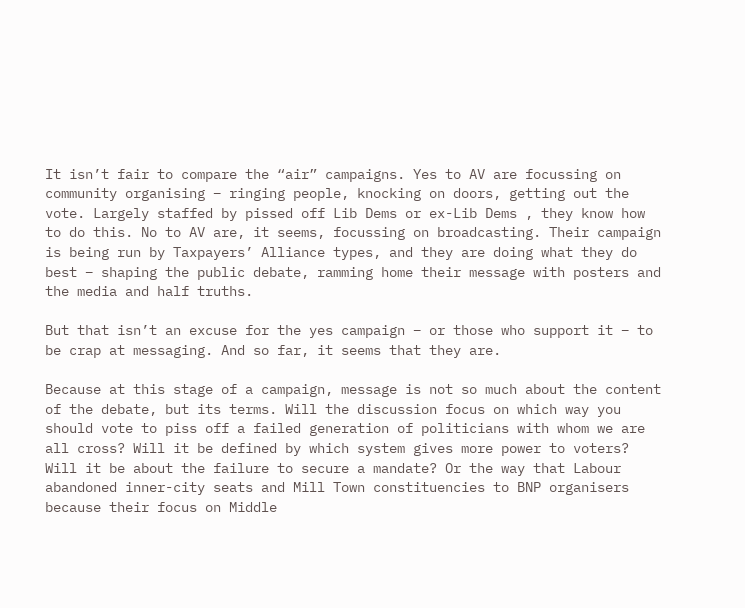It isn’t fair to compare the “air” campaigns. Yes to AV are focussing on community organising – ringing people, knocking on doors, getting out the vote. Largely staffed by pissed off Lib Dems or ex-Lib Dems , they know how to do this. No to AV are, it seems, focussing on broadcasting. Their campaign is being run by Taxpayers’ Alliance types, and they are doing what they do best – shaping the public debate, ramming home their message with posters and the media and half truths.

But that isn’t an excuse for the yes campaign – or those who support it – to be crap at messaging. And so far, it seems that they are.

Because at this stage of a campaign, message is not so much about the content of the debate, but its terms. Will the discussion focus on which way you should vote to piss off a failed generation of politicians with whom we are all cross? Will it be defined by which system gives more power to voters? Will it be about the failure to secure a mandate? Or the way that Labour abandoned inner-city seats and Mill Town constituencies to BNP organisers because their focus on Middle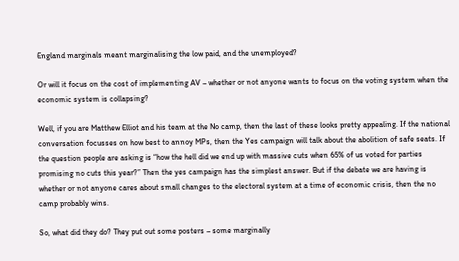England marginals meant marginalising the low paid, and the unemployed?

Or will it focus on the cost of implementing AV – whether or not anyone wants to focus on the voting system when the economic system is collapsing?

Well, if you are Matthew Elliot and his team at the No camp, then the last of these looks pretty appealing. If the national conversation focusses on how best to annoy MPs, then the Yes campaign will talk about the abolition of safe seats. If the question people are asking is “how the hell did we end up with massive cuts when 65% of us voted for parties promising no cuts this year?” Then the yes campaign has the simplest answer. But if the debate we are having is whether or not anyone cares about small changes to the electoral system at a time of economic crisis, then the no camp probably wins.

So, what did they do? They put out some posters – some marginally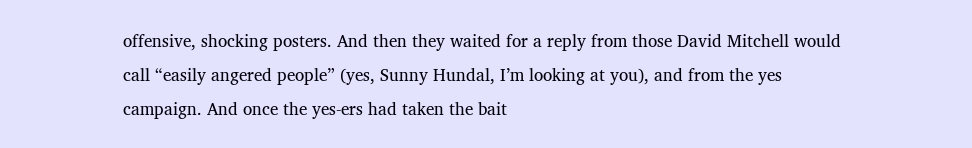offensive, shocking posters. And then they waited for a reply from those David Mitchell would call “easily angered people” (yes, Sunny Hundal, I’m looking at you), and from the yes campaign. And once the yes-ers had taken the bait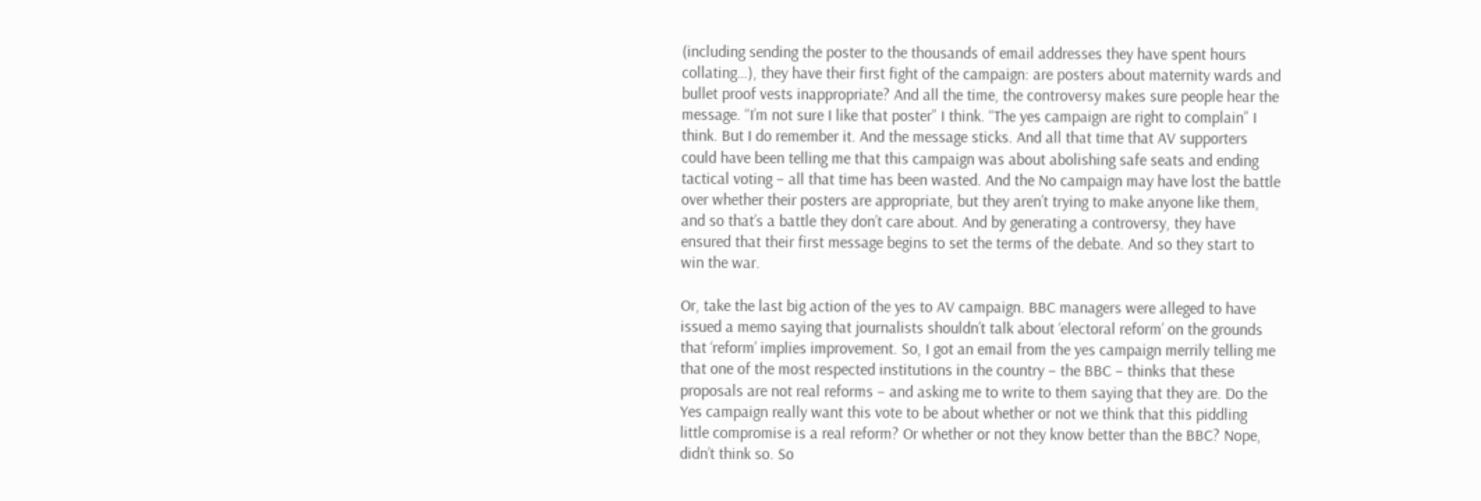(including sending the poster to the thousands of email addresses they have spent hours collating…), they have their first fight of the campaign: are posters about maternity wards and bullet proof vests inappropriate? And all the time, the controversy makes sure people hear the message. “I’m not sure I like that poster” I think. “The yes campaign are right to complain” I think. But I do remember it. And the message sticks. And all that time that AV supporters could have been telling me that this campaign was about abolishing safe seats and ending tactical voting – all that time has been wasted. And the No campaign may have lost the battle over whether their posters are appropriate, but they aren’t trying to make anyone like them, and so that’s a battle they don’t care about. And by generating a controversy, they have ensured that their first message begins to set the terms of the debate. And so they start to win the war.

Or, take the last big action of the yes to AV campaign. BBC managers were alleged to have issued a memo saying that journalists shouldn’t talk about ‘electoral reform’ on the grounds that ‘reform’ implies improvement. So, I got an email from the yes campaign merrily telling me that one of the most respected institutions in the country – the BBC – thinks that these proposals are not real reforms – and asking me to write to them saying that they are. Do the Yes campaign really want this vote to be about whether or not we think that this piddling little compromise is a real reform? Or whether or not they know better than the BBC? Nope, didn’t think so. So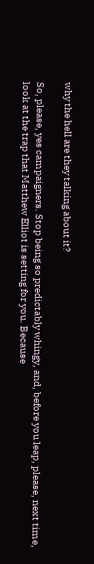why the hell are they talking about it?

So, please, yes campaigners. Stop being so predictably whingy, and, before you leap, please, next time, look at the trap that Matthew Elliot is setting for you. Because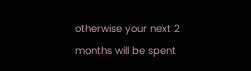otherwise your next 2 months will be spent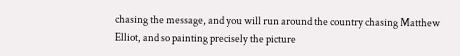chasing the message, and you will run around the country chasing Matthew Elliot, and so painting precisely the picture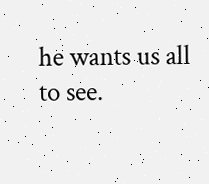he wants us all to see.